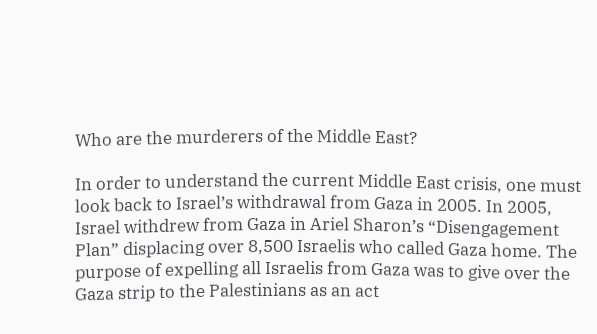Who are the murderers of the Middle East?

In order to understand the current Middle East crisis, one must look back to Israel’s withdrawal from Gaza in 2005. In 2005, Israel withdrew from Gaza in Ariel Sharon’s “Disengagement Plan” displacing over 8,500 Israelis who called Gaza home. The purpose of expelling all Israelis from Gaza was to give over the Gaza strip to the Palestinians as an act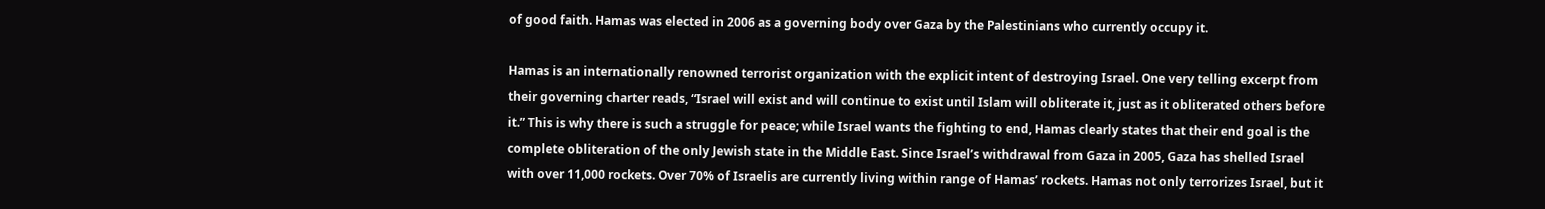of good faith. Hamas was elected in 2006 as a governing body over Gaza by the Palestinians who currently occupy it.

Hamas is an internationally renowned terrorist organization with the explicit intent of destroying Israel. One very telling excerpt from their governing charter reads, “Israel will exist and will continue to exist until Islam will obliterate it, just as it obliterated others before it.” This is why there is such a struggle for peace; while Israel wants the fighting to end, Hamas clearly states that their end goal is the complete obliteration of the only Jewish state in the Middle East. Since Israel’s withdrawal from Gaza in 2005, Gaza has shelled Israel with over 11,000 rockets. Over 70% of Israelis are currently living within range of Hamas’ rockets. Hamas not only terrorizes Israel, but it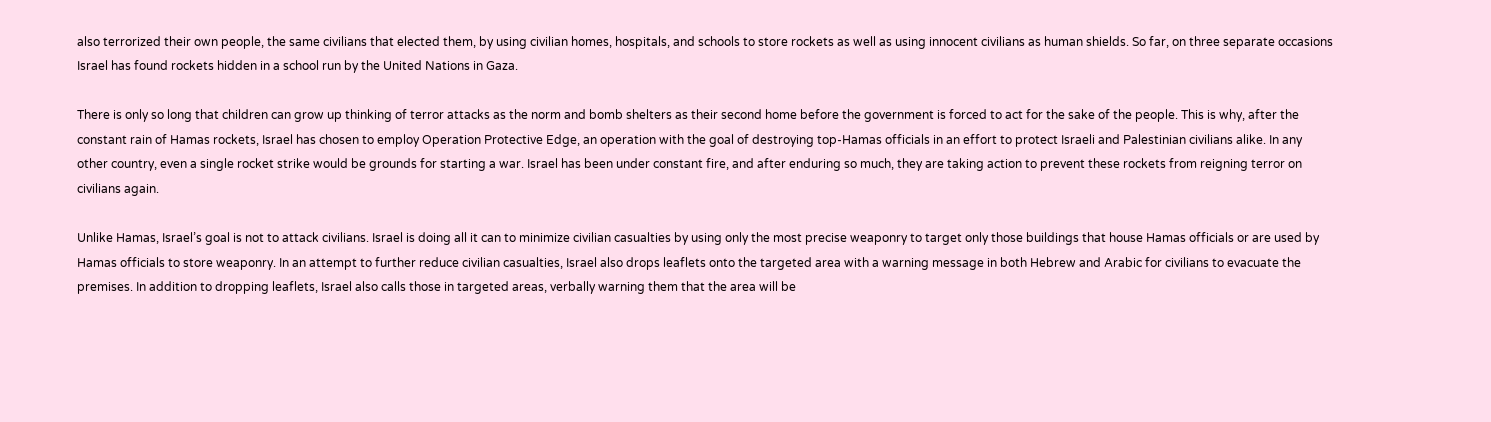also terrorized their own people, the same civilians that elected them, by using civilian homes, hospitals, and schools to store rockets as well as using innocent civilians as human shields. So far, on three separate occasions Israel has found rockets hidden in a school run by the United Nations in Gaza.

There is only so long that children can grow up thinking of terror attacks as the norm and bomb shelters as their second home before the government is forced to act for the sake of the people. This is why, after the constant rain of Hamas rockets, Israel has chosen to employ Operation Protective Edge, an operation with the goal of destroying top-Hamas officials in an effort to protect Israeli and Palestinian civilians alike. In any other country, even a single rocket strike would be grounds for starting a war. Israel has been under constant fire, and after enduring so much, they are taking action to prevent these rockets from reigning terror on civilians again.

Unlike Hamas, Israel’s goal is not to attack civilians. Israel is doing all it can to minimize civilian casualties by using only the most precise weaponry to target only those buildings that house Hamas officials or are used by Hamas officials to store weaponry. In an attempt to further reduce civilian casualties, Israel also drops leaflets onto the targeted area with a warning message in both Hebrew and Arabic for civilians to evacuate the premises. In addition to dropping leaflets, Israel also calls those in targeted areas, verbally warning them that the area will be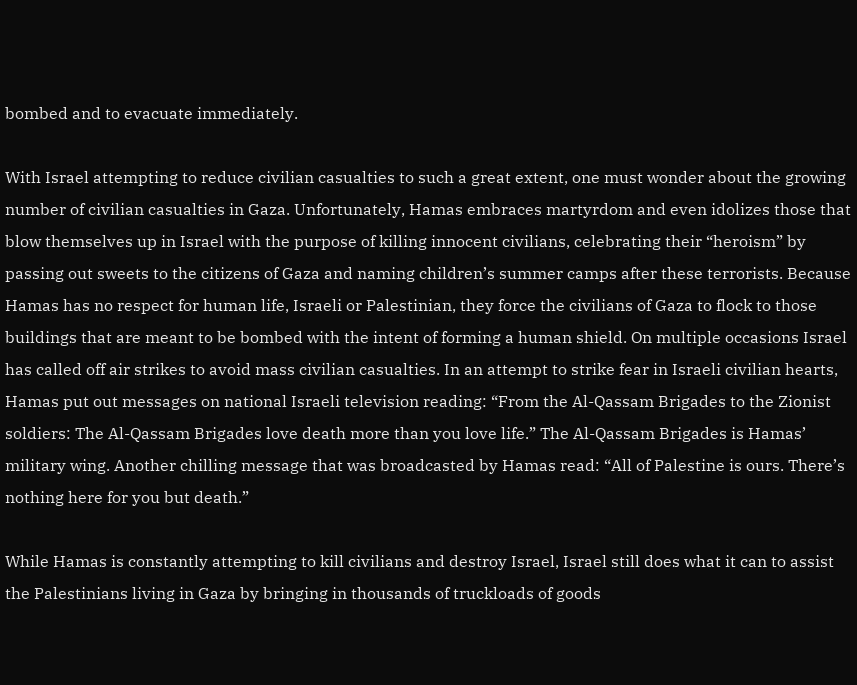bombed and to evacuate immediately.

With Israel attempting to reduce civilian casualties to such a great extent, one must wonder about the growing number of civilian casualties in Gaza. Unfortunately, Hamas embraces martyrdom and even idolizes those that blow themselves up in Israel with the purpose of killing innocent civilians, celebrating their “heroism” by passing out sweets to the citizens of Gaza and naming children’s summer camps after these terrorists. Because Hamas has no respect for human life, Israeli or Palestinian, they force the civilians of Gaza to flock to those buildings that are meant to be bombed with the intent of forming a human shield. On multiple occasions Israel has called off air strikes to avoid mass civilian casualties. In an attempt to strike fear in Israeli civilian hearts, Hamas put out messages on national Israeli television reading: “From the Al-Qassam Brigades to the Zionist soldiers: The Al-Qassam Brigades love death more than you love life.” The Al-Qassam Brigades is Hamas’ military wing. Another chilling message that was broadcasted by Hamas read: “All of Palestine is ours. There’s nothing here for you but death.”

While Hamas is constantly attempting to kill civilians and destroy Israel, Israel still does what it can to assist the Palestinians living in Gaza by bringing in thousands of truckloads of goods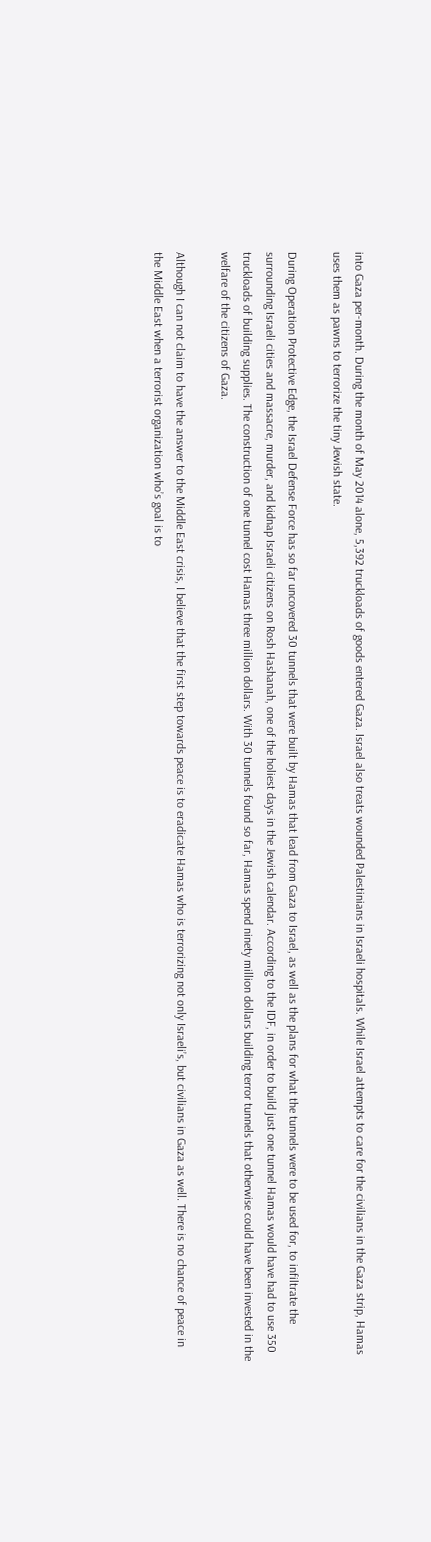into Gaza per-month. During the month of May 2014 alone, 5,392 truckloads of goods entered Gaza. Israel also treats wounded Palestinians in Israeli hospitals. While Israel attempts to care for the civilians in the Gaza strip, Hamas uses them as pawns to terrorize the tiny Jewish state.

During Operation Protective Edge, the Israel Defense Force has so far uncovered 30 tunnels that were built by Hamas that lead from Gaza to Israel, as well as the plans for what the tunnels were to be used for, to infiltrate the surrounding Israeli cities and massacre, murder, and kidnap Israeli citizens on Rosh Hashanah, one of the holiest days in the Jewish calendar. According to the IDF, in order to build just one tunnel Hamas would have had to use 350 truckloads of building supplies. The construction of one tunnel cost Hamas three million dollars. With 30 tunnels found so far, Hamas spend ninety million dollars building terror tunnels that otherwise could have been invested in the welfare of the citizens of Gaza.

Although I can not claim to have the answer to the Middle East crisis, I believe that the first step towards peace is to eradicate Hamas who is terrorizing not only Israeli’s, but civilians in Gaza as well. There is no chance of peace in the Middle East when a terrorist organization who’s goal is to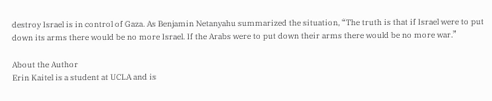destroy Israel is in control of Gaza. As Benjamin Netanyahu summarized the situation, “The truth is that if Israel were to put down its arms there would be no more Israel. If the Arabs were to put down their arms there would be no more war.”

About the Author
Erin Kaitel is a student at UCLA and is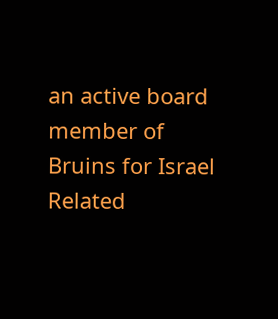an active board member of Bruins for Israel
Related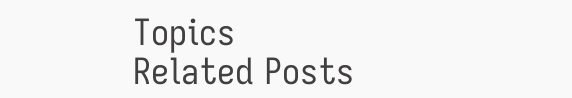Topics
Related Posts